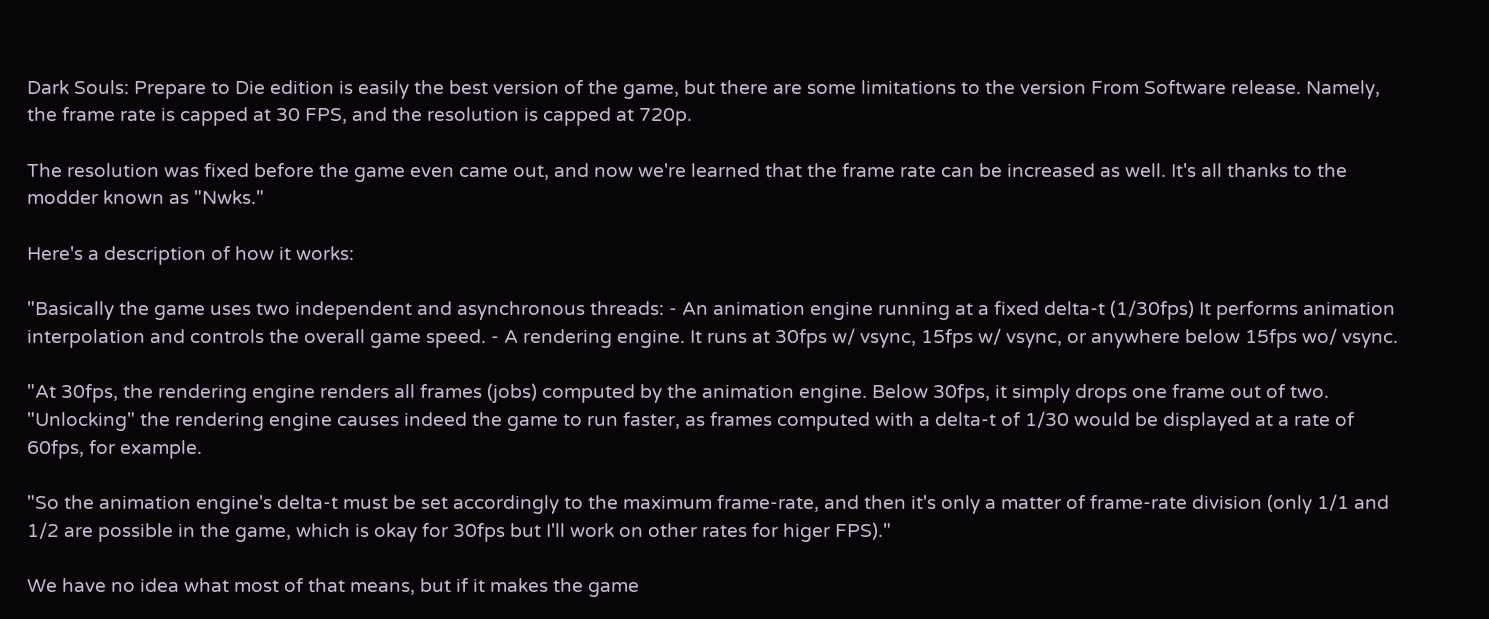Dark Souls: Prepare to Die edition is easily the best version of the game, but there are some limitations to the version From Software release. Namely, the frame rate is capped at 30 FPS, and the resolution is capped at 720p.

The resolution was fixed before the game even came out, and now we're learned that the frame rate can be increased as well. It's all thanks to the modder known as "Nwks."

Here's a description of how it works:

"Basically the game uses two independent and asynchronous threads: - An animation engine running at a fixed delta-t (1/30fps) It performs animation interpolation and controls the overall game speed. - A rendering engine. It runs at 30fps w/ vsync, 15fps w/ vsync, or anywhere below 15fps wo/ vsync.

"At 30fps, the rendering engine renders all frames (jobs) computed by the animation engine. Below 30fps, it simply drops one frame out of two. "Unlocking" the rendering engine causes indeed the game to run faster, as frames computed with a delta-t of 1/30 would be displayed at a rate of 60fps, for example.

"So the animation engine's delta-t must be set accordingly to the maximum frame-rate, and then it's only a matter of frame-rate division (only 1/1 and 1/2 are possible in the game, which is okay for 30fps but I'll work on other rates for higer FPS)."

We have no idea what most of that means, but if it makes the game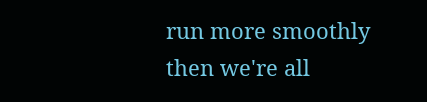run more smoothly then we're all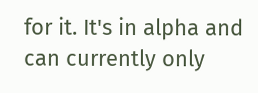for it. It's in alpha and can currently only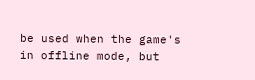be used when the game's in offline mode, but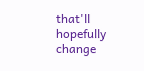that'll hopefully change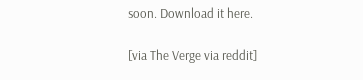soon. Download it here.

[via The Verge via reddit]